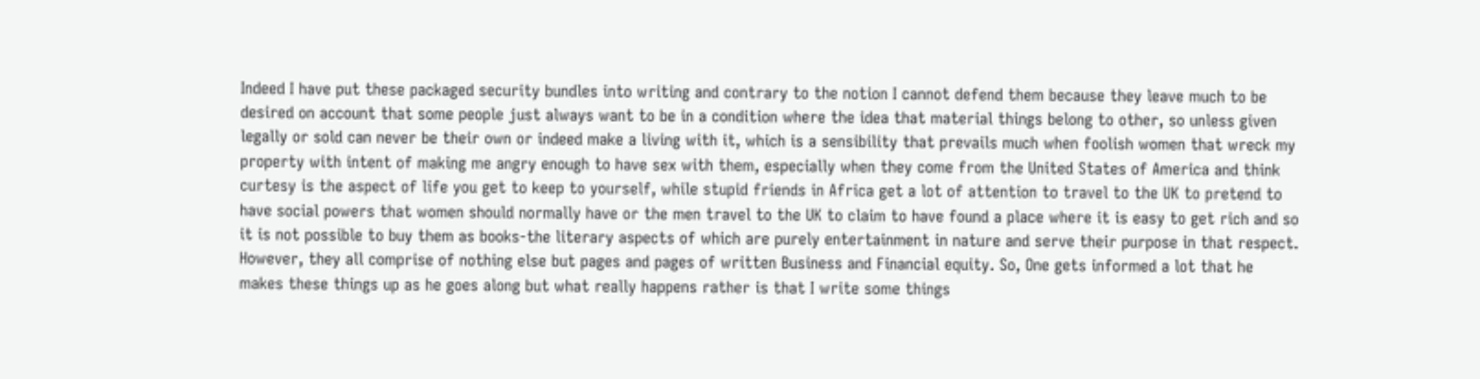Indeed I have put these packaged security bundles into writing and contrary to the notion I cannot defend them because they leave much to be desired on account that some people just always want to be in a condition where the idea that material things belong to other, so unless given legally or sold can never be their own or indeed make a living with it, which is a sensibility that prevails much when foolish women that wreck my property with intent of making me angry enough to have sex with them, especially when they come from the United States of America and think curtesy is the aspect of life you get to keep to yourself, while stupid friends in Africa get a lot of attention to travel to the UK to pretend to have social powers that women should normally have or the men travel to the UK to claim to have found a place where it is easy to get rich and so it is not possible to buy them as books-the literary aspects of which are purely entertainment in nature and serve their purpose in that respect. However, they all comprise of nothing else but pages and pages of written Business and Financial equity. So, One gets informed a lot that he makes these things up as he goes along but what really happens rather is that I write some things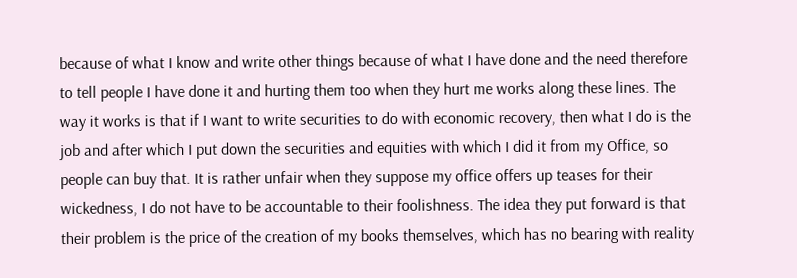because of what I know and write other things because of what I have done and the need therefore to tell people I have done it and hurting them too when they hurt me works along these lines. The way it works is that if I want to write securities to do with economic recovery, then what I do is the job and after which I put down the securities and equities with which I did it from my Office, so people can buy that. It is rather unfair when they suppose my office offers up teases for their wickedness, I do not have to be accountable to their foolishness. The idea they put forward is that their problem is the price of the creation of my books themselves, which has no bearing with reality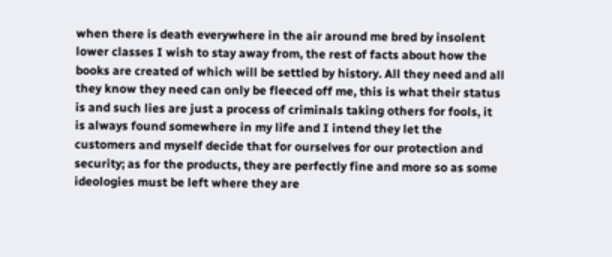when there is death everywhere in the air around me bred by insolent lower classes I wish to stay away from, the rest of facts about how the books are created of which will be settled by history. All they need and all they know they need can only be fleeced off me, this is what their status is and such lies are just a process of criminals taking others for fools, it is always found somewhere in my life and I intend they let the customers and myself decide that for ourselves for our protection and security; as for the products, they are perfectly fine and more so as some ideologies must be left where they are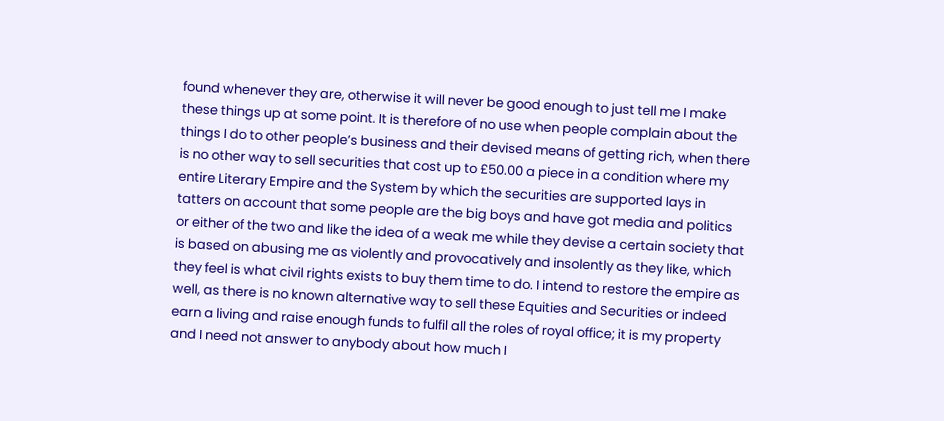found whenever they are, otherwise it will never be good enough to just tell me I make these things up at some point. It is therefore of no use when people complain about the things I do to other people’s business and their devised means of getting rich, when there is no other way to sell securities that cost up to £50.00 a piece in a condition where my entire Literary Empire and the System by which the securities are supported lays in tatters on account that some people are the big boys and have got media and politics or either of the two and like the idea of a weak me while they devise a certain society that is based on abusing me as violently and provocatively and insolently as they like, which they feel is what civil rights exists to buy them time to do. I intend to restore the empire as well, as there is no known alternative way to sell these Equities and Securities or indeed earn a living and raise enough funds to fulfil all the roles of royal office; it is my property and I need not answer to anybody about how much I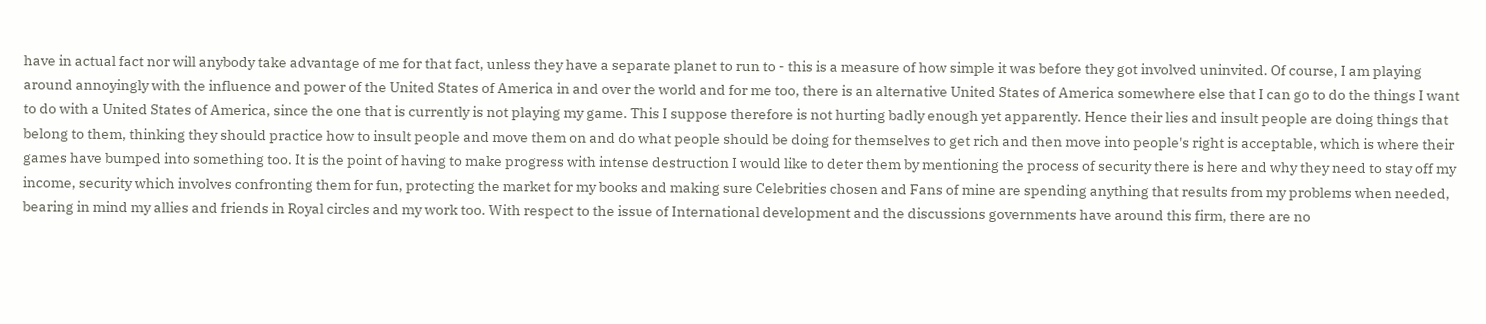have in actual fact nor will anybody take advantage of me for that fact, unless they have a separate planet to run to - this is a measure of how simple it was before they got involved uninvited. Of course, I am playing around annoyingly with the influence and power of the United States of America in and over the world and for me too, there is an alternative United States of America somewhere else that I can go to do the things I want to do with a United States of America, since the one that is currently is not playing my game. This I suppose therefore is not hurting badly enough yet apparently. Hence their lies and insult people are doing things that belong to them, thinking they should practice how to insult people and move them on and do what people should be doing for themselves to get rich and then move into people's right is acceptable, which is where their games have bumped into something too. It is the point of having to make progress with intense destruction I would like to deter them by mentioning the process of security there is here and why they need to stay off my income, security which involves confronting them for fun, protecting the market for my books and making sure Celebrities chosen and Fans of mine are spending anything that results from my problems when needed, bearing in mind my allies and friends in Royal circles and my work too. With respect to the issue of International development and the discussions governments have around this firm, there are no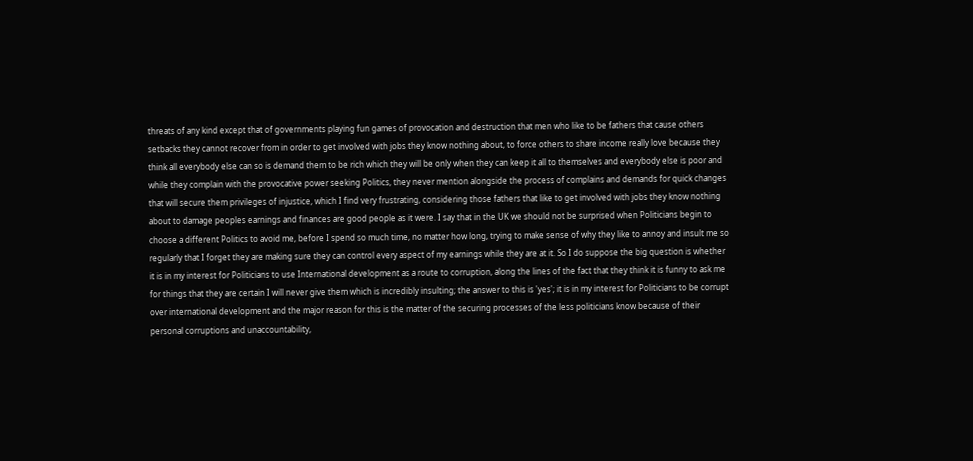threats of any kind except that of governments playing fun games of provocation and destruction that men who like to be fathers that cause others setbacks they cannot recover from in order to get involved with jobs they know nothing about, to force others to share income really love because they think all everybody else can so is demand them to be rich which they will be only when they can keep it all to themselves and everybody else is poor and while they complain with the provocative power seeking Politics, they never mention alongside the process of complains and demands for quick changes that will secure them privileges of injustice, which I find very frustrating, considering those fathers that like to get involved with jobs they know nothing about to damage peoples earnings and finances are good people as it were. I say that in the UK we should not be surprised when Politicians begin to choose a different Politics to avoid me, before I spend so much time, no matter how long, trying to make sense of why they like to annoy and insult me so regularly that I forget they are making sure they can control every aspect of my earnings while they are at it. So I do suppose the big question is whether it is in my interest for Politicians to use International development as a route to corruption, along the lines of the fact that they think it is funny to ask me for things that they are certain I will never give them which is incredibly insulting; the answer to this is 'yes'; it is in my interest for Politicians to be corrupt over international development and the major reason for this is the matter of the securing processes of the less politicians know because of their personal corruptions and unaccountability,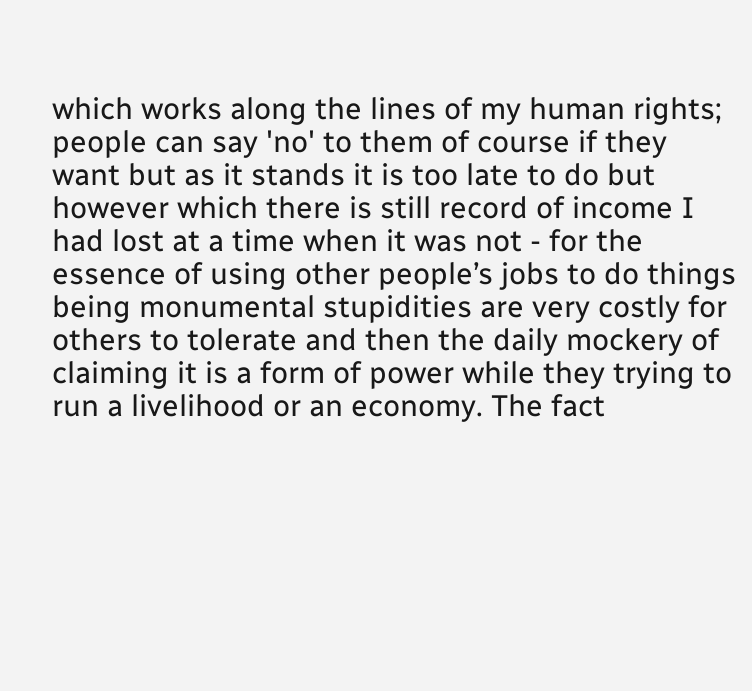which works along the lines of my human rights; people can say 'no' to them of course if they want but as it stands it is too late to do but however which there is still record of income I had lost at a time when it was not - for the essence of using other people’s jobs to do things being monumental stupidities are very costly for others to tolerate and then the daily mockery of claiming it is a form of power while they trying to run a livelihood or an economy. The fact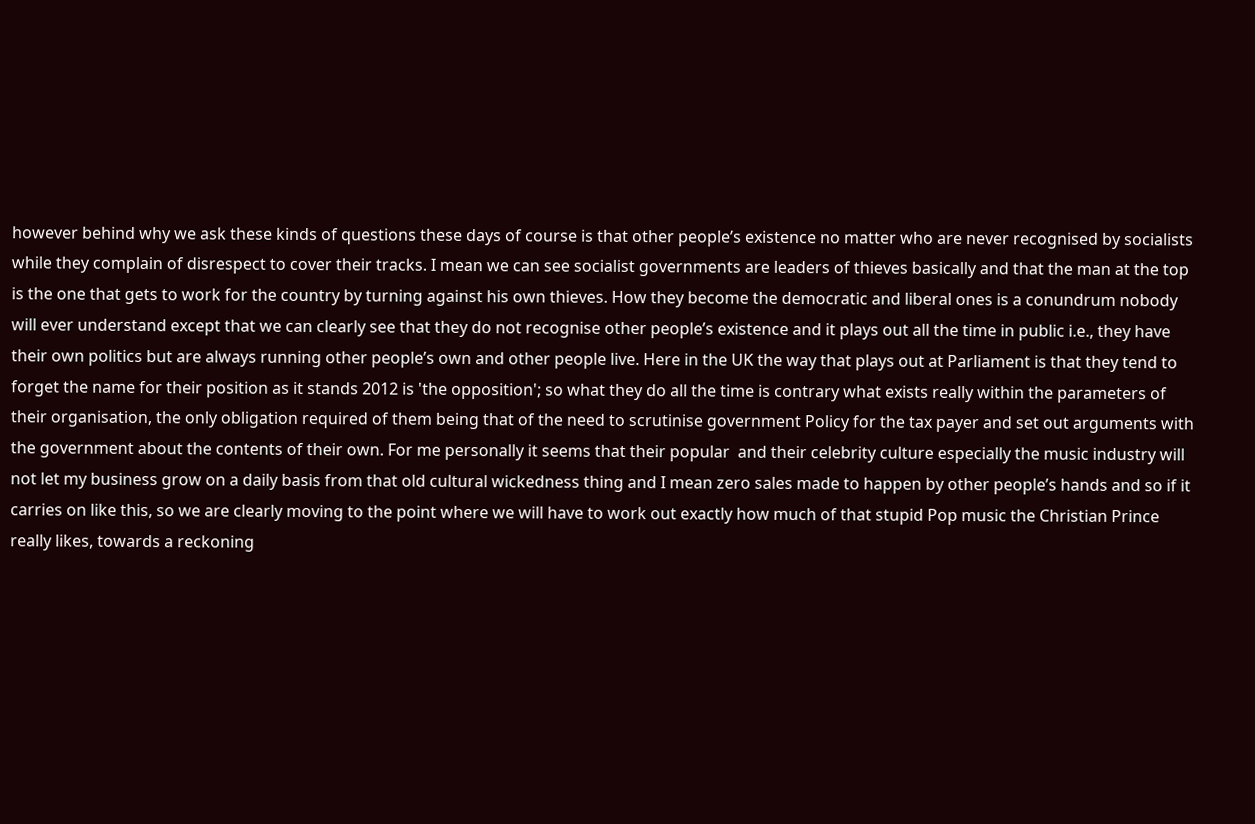however behind why we ask these kinds of questions these days of course is that other people’s existence no matter who are never recognised by socialists while they complain of disrespect to cover their tracks. I mean we can see socialist governments are leaders of thieves basically and that the man at the top is the one that gets to work for the country by turning against his own thieves. How they become the democratic and liberal ones is a conundrum nobody will ever understand except that we can clearly see that they do not recognise other people’s existence and it plays out all the time in public i.e., they have their own politics but are always running other people’s own and other people live. Here in the UK the way that plays out at Parliament is that they tend to forget the name for their position as it stands 2012 is 'the opposition'; so what they do all the time is contrary what exists really within the parameters of their organisation, the only obligation required of them being that of the need to scrutinise government Policy for the tax payer and set out arguments with the government about the contents of their own. For me personally it seems that their popular  and their celebrity culture especially the music industry will not let my business grow on a daily basis from that old cultural wickedness thing and I mean zero sales made to happen by other people’s hands and so if it carries on like this, so we are clearly moving to the point where we will have to work out exactly how much of that stupid Pop music the Christian Prince really likes, towards a reckoning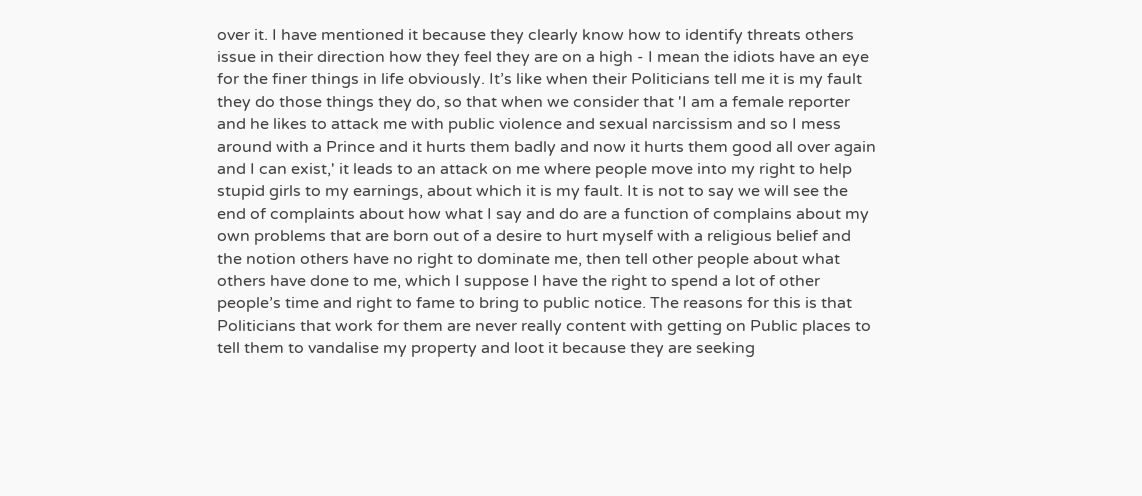over it. I have mentioned it because they clearly know how to identify threats others issue in their direction how they feel they are on a high - I mean the idiots have an eye for the finer things in life obviously. It’s like when their Politicians tell me it is my fault they do those things they do, so that when we consider that 'I am a female reporter and he likes to attack me with public violence and sexual narcissism and so I mess around with a Prince and it hurts them badly and now it hurts them good all over again and I can exist,' it leads to an attack on me where people move into my right to help stupid girls to my earnings, about which it is my fault. It is not to say we will see the end of complaints about how what I say and do are a function of complains about my own problems that are born out of a desire to hurt myself with a religious belief and the notion others have no right to dominate me, then tell other people about what others have done to me, which I suppose I have the right to spend a lot of other people’s time and right to fame to bring to public notice. The reasons for this is that Politicians that work for them are never really content with getting on Public places to tell them to vandalise my property and loot it because they are seeking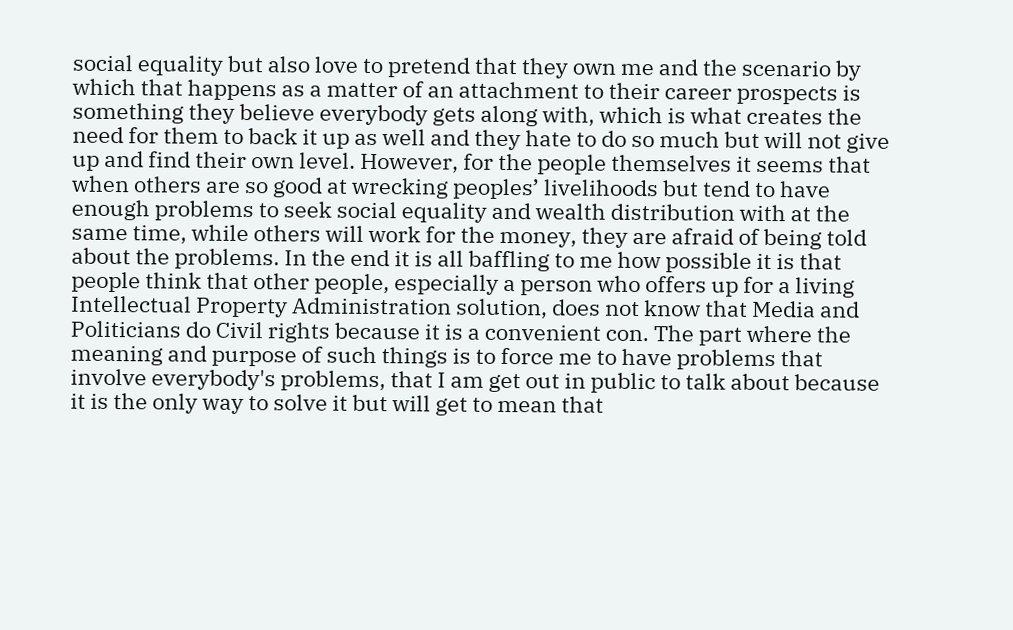social equality but also love to pretend that they own me and the scenario by which that happens as a matter of an attachment to their career prospects is something they believe everybody gets along with, which is what creates the need for them to back it up as well and they hate to do so much but will not give up and find their own level. However, for the people themselves it seems that when others are so good at wrecking peoples’ livelihoods but tend to have enough problems to seek social equality and wealth distribution with at the same time, while others will work for the money, they are afraid of being told about the problems. In the end it is all baffling to me how possible it is that people think that other people, especially a person who offers up for a living Intellectual Property Administration solution, does not know that Media and Politicians do Civil rights because it is a convenient con. The part where the meaning and purpose of such things is to force me to have problems that involve everybody's problems, that I am get out in public to talk about because it is the only way to solve it but will get to mean that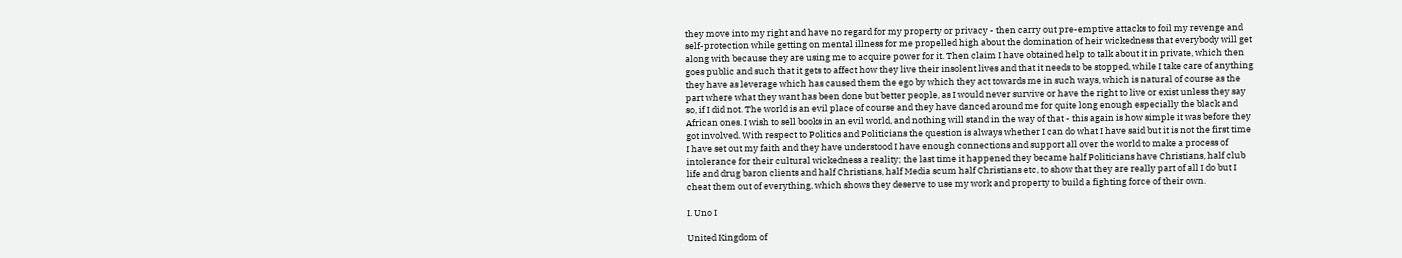they move into my right and have no regard for my property or privacy - then carry out pre-emptive attacks to foil my revenge and self-protection while getting on mental illness for me propelled high about the domination of heir wickedness that everybody will get along with because they are using me to acquire power for it. Then claim I have obtained help to talk about it in private, which then goes public and such that it gets to affect how they live their insolent lives and that it needs to be stopped, while I take care of anything they have as leverage which has caused them the ego by which they act towards me in such ways, which is natural of course as the part where what they want has been done but better people, as I would never survive or have the right to live or exist unless they say so, if I did not. The world is an evil place of course and they have danced around me for quite long enough especially the black and African ones. I wish to sell books in an evil world, and nothing will stand in the way of that - this again is how simple it was before they got involved. With respect to Politics and Politicians the question is always whether I can do what I have said but it is not the first time I have set out my faith and they have understood I have enough connections and support all over the world to make a process of intolerance for their cultural wickedness a reality; the last time it happened they became half Politicians have Christians, half club life and drug baron clients and half Christians, half Media scum half Christians etc, to show that they are really part of all I do but I cheat them out of everything, which shows they deserve to use my work and property to build a fighting force of their own.

I. Uno I

United Kingdom of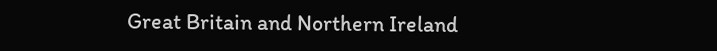Great Britain and Northern Ireland